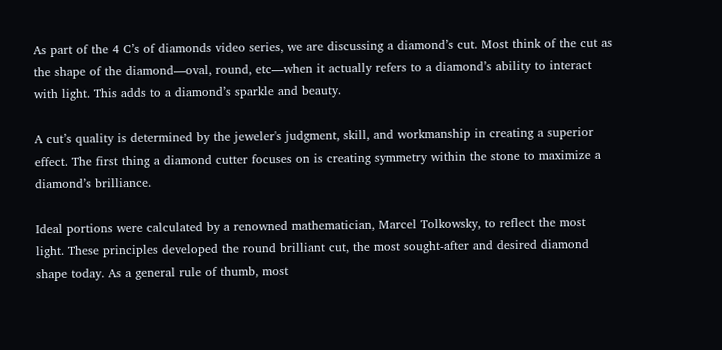As part of the 4 C’s of diamonds video series, we are discussing a diamond’s cut. Most think of the cut as the shape of the diamond—oval, round, etc—when it actually refers to a diamond’s ability to interact with light. This adds to a diamond’s sparkle and beauty.

A cut’s quality is determined by the jeweler's judgment, skill, and workmanship in creating a superior effect. The first thing a diamond cutter focuses on is creating symmetry within the stone to maximize a diamond’s brilliance.

Ideal portions were calculated by a renowned mathematician, Marcel Tolkowsky, to reflect the most light. These principles developed the round brilliant cut, the most sought-after and desired diamond shape today. As a general rule of thumb, most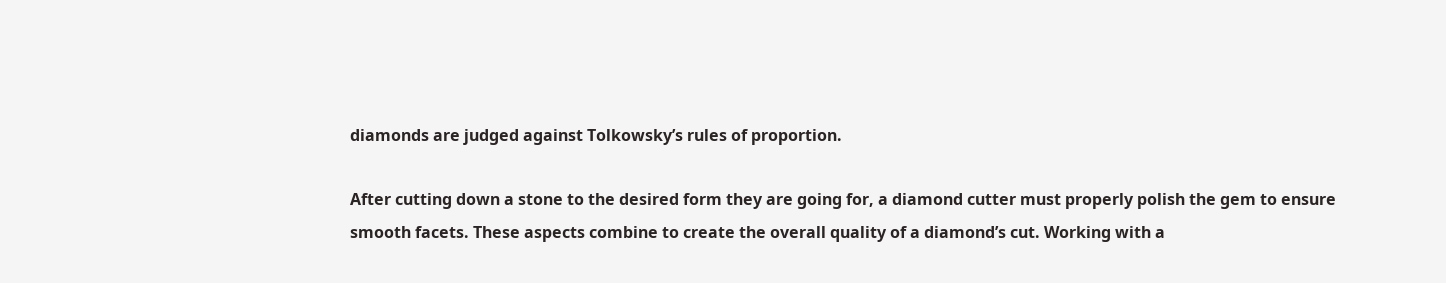diamonds are judged against Tolkowsky’s rules of proportion.

After cutting down a stone to the desired form they are going for, a diamond cutter must properly polish the gem to ensure smooth facets. These aspects combine to create the overall quality of a diamond’s cut. Working with a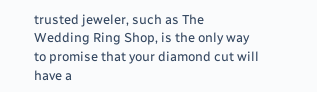trusted jeweler, such as The Wedding Ring Shop, is the only way to promise that your diamond cut will have a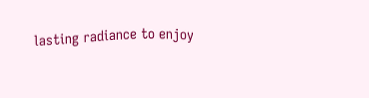lasting radiance to enjoy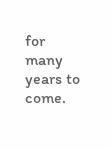for many years to come.